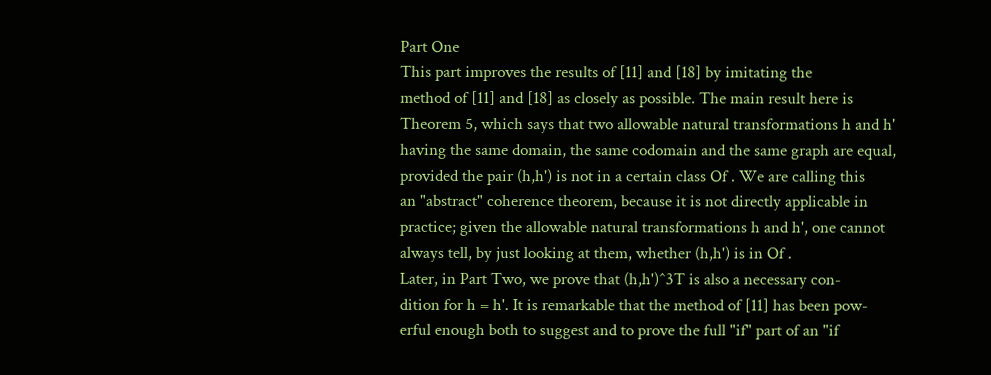Part One
This part improves the results of [11] and [18] by imitating the
method of [11] and [18] as closely as possible. The main result here is
Theorem 5, which says that two allowable natural transformations h and h'
having the same domain, the same codomain and the same graph are equal,
provided the pair (h,h') is not in a certain class Of . We are calling this
an "abstract" coherence theorem, because it is not directly applicable in
practice; given the allowable natural transformations h and h', one cannot
always tell, by just looking at them, whether (h,h') is in Of .
Later, in Part Two, we prove that (h,h')^3T is also a necessary con-
dition for h = h'. It is remarkable that the method of [11] has been pow-
erful enough both to suggest and to prove the full "if" part of an "if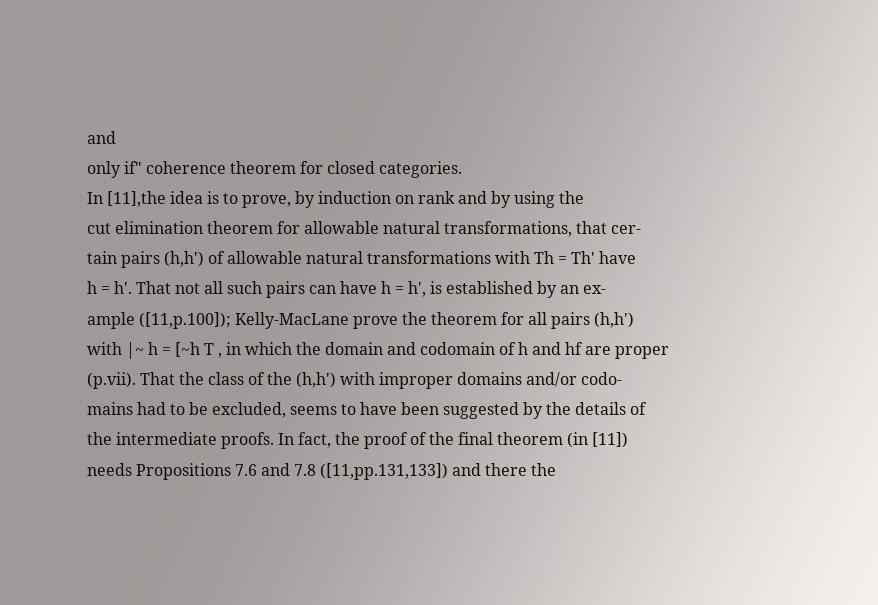and
only if" coherence theorem for closed categories.
In [11],the idea is to prove, by induction on rank and by using the
cut elimination theorem for allowable natural transformations, that cer-
tain pairs (h,h') of allowable natural transformations with Th = Th' have
h = h'. That not all such pairs can have h = h', is established by an ex-
ample ([11,p.100]); Kelly-MacLane prove the theorem for all pairs (h,h')
with |~ h = [~h T , in which the domain and codomain of h and hf are proper
(p.vii). That the class of the (h,h') with improper domains and/or codo-
mains had to be excluded, seems to have been suggested by the details of
the intermediate proofs. In fact, the proof of the final theorem (in [11])
needs Propositions 7.6 and 7.8 ([11,pp.131,133]) and there the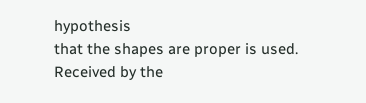hypothesis
that the shapes are proper is used.
Received by the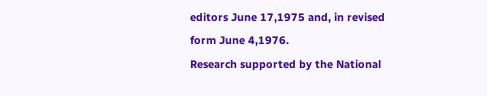editors June 17,1975 and, in revised form June 4,1976.
Research supported by the National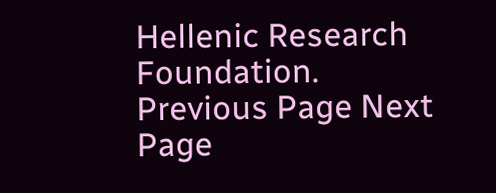Hellenic Research Foundation.
Previous Page Next Page